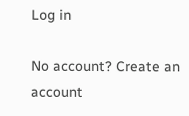Log in

No account? Create an account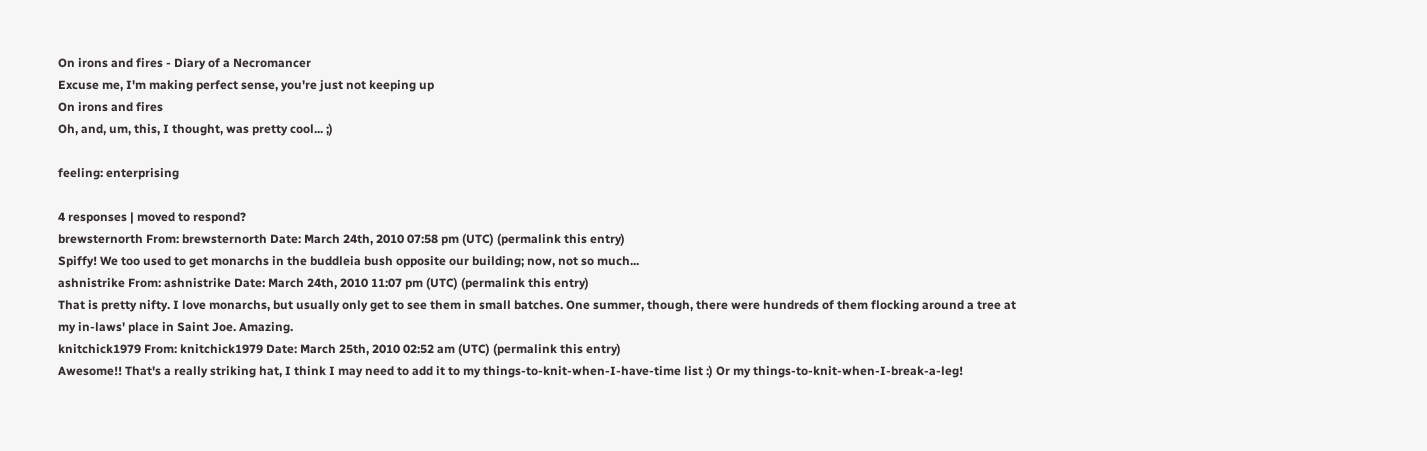On irons and fires - Diary of a Necromancer
Excuse me, I'm making perfect sense, you're just not keeping up
On irons and fires
Oh, and, um, this, I thought, was pretty cool... ;)

feeling: enterprising

4 responses | moved to respond?
brewsternorth From: brewsternorth Date: March 24th, 2010 07:58 pm (UTC) (permalink this entry)
Spiffy! We too used to get monarchs in the buddleia bush opposite our building; now, not so much...
ashnistrike From: ashnistrike Date: March 24th, 2010 11:07 pm (UTC) (permalink this entry)
That is pretty nifty. I love monarchs, but usually only get to see them in small batches. One summer, though, there were hundreds of them flocking around a tree at my in-laws' place in Saint Joe. Amazing.
knitchick1979 From: knitchick1979 Date: March 25th, 2010 02:52 am (UTC) (permalink this entry)
Awesome!! That's a really striking hat, I think I may need to add it to my things-to-knit-when-I-have-time list :) Or my things-to-knit-when-I-break-a-leg!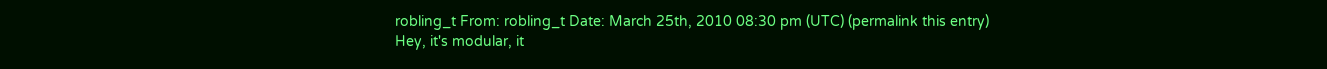robling_t From: robling_t Date: March 25th, 2010 08:30 pm (UTC) (permalink this entry)
Hey, it's modular, it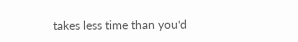takes less time than you'd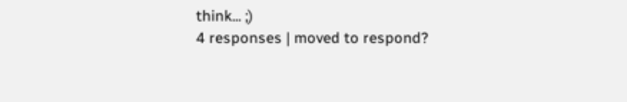think... ;)
4 responses | moved to respond?